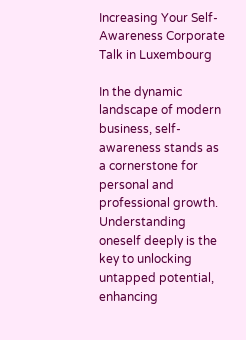Increasing Your Self-Awareness Corporate Talk in Luxembourg

In the dynamic landscape of modern business, self-awareness stands as a cornerstone for personal and professional growth. Understanding oneself deeply is the key to unlocking untapped potential, enhancing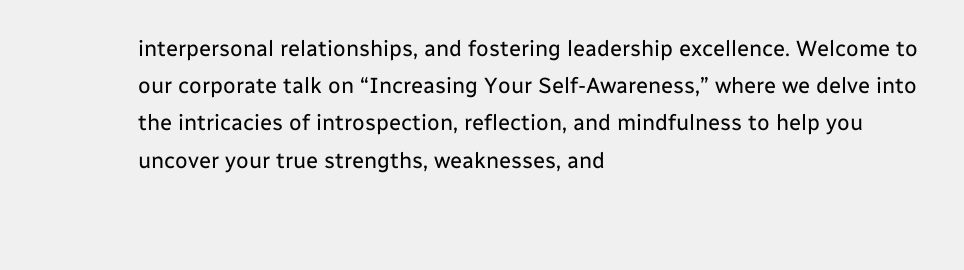interpersonal relationships, and fostering leadership excellence. Welcome to our corporate talk on “Increasing Your Self-Awareness,” where we delve into the intricacies of introspection, reflection, and mindfulness to help you uncover your true strengths, weaknesses, and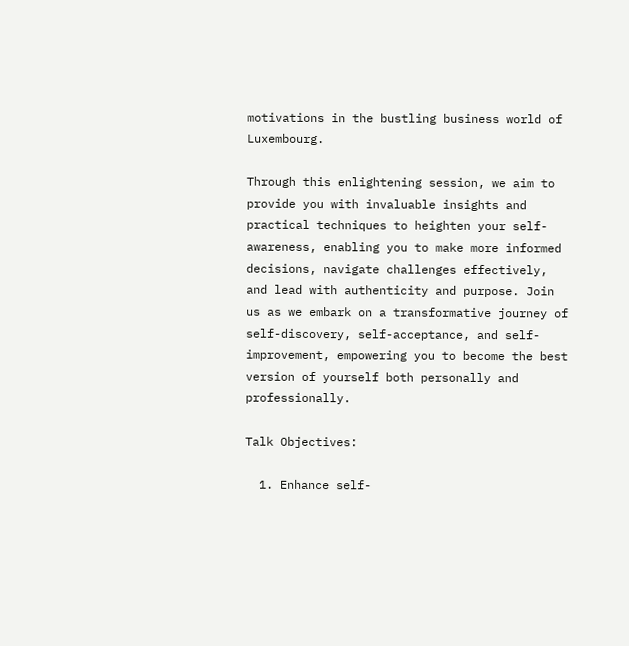motivations in the bustling business world of Luxembourg.

Through this enlightening session, we aim to provide you with invaluable insights and practical techniques to heighten your self-awareness, enabling you to make more informed decisions, navigate challenges effectively, and lead with authenticity and purpose. Join us as we embark on a transformative journey of self-discovery, self-acceptance, and self-improvement, empowering you to become the best version of yourself both personally and professionally.

Talk Objectives:

  1. Enhance self-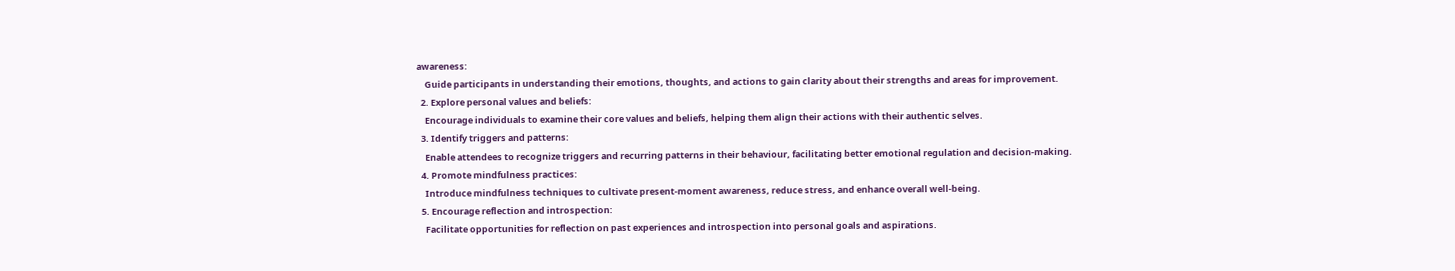awareness:
    Guide participants in understanding their emotions, thoughts, and actions to gain clarity about their strengths and areas for improvement.
  2. Explore personal values and beliefs:
    Encourage individuals to examine their core values and beliefs, helping them align their actions with their authentic selves.
  3. Identify triggers and patterns:
    Enable attendees to recognize triggers and recurring patterns in their behaviour, facilitating better emotional regulation and decision-making.
  4. Promote mindfulness practices:
    Introduce mindfulness techniques to cultivate present-moment awareness, reduce stress, and enhance overall well-being.
  5. Encourage reflection and introspection:
    Facilitate opportunities for reflection on past experiences and introspection into personal goals and aspirations.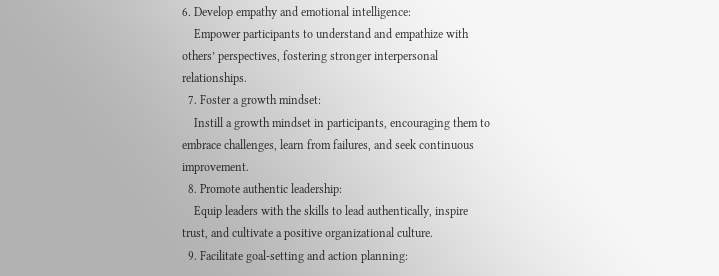6. Develop empathy and emotional intelligence:
    Empower participants to understand and empathize with others’ perspectives, fostering stronger interpersonal relationships.
  7. Foster a growth mindset:
    Instill a growth mindset in participants, encouraging them to embrace challenges, learn from failures, and seek continuous improvement.
  8. Promote authentic leadership:
    Equip leaders with the skills to lead authentically, inspire trust, and cultivate a positive organizational culture.
  9. Facilitate goal-setting and action planning: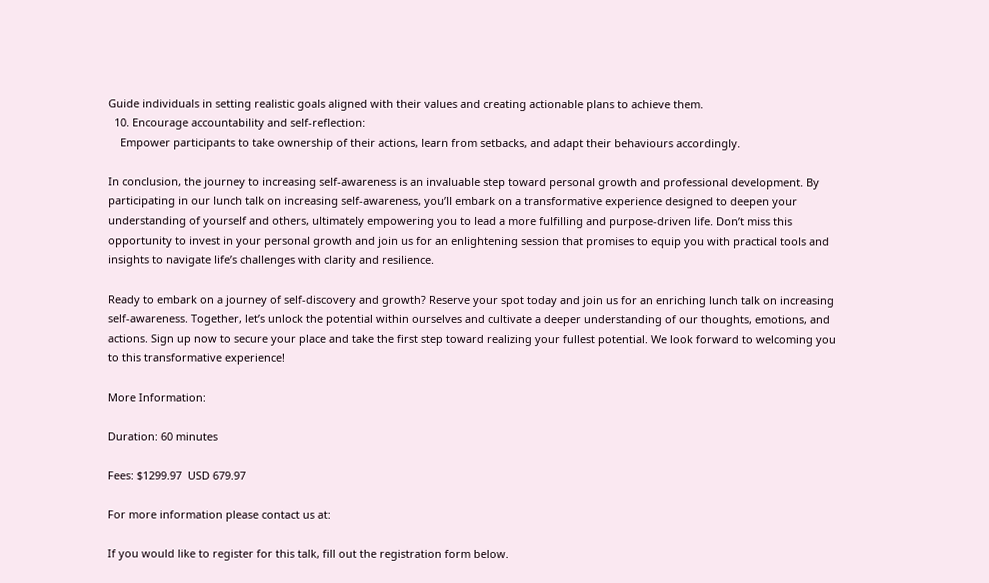Guide individuals in setting realistic goals aligned with their values and creating actionable plans to achieve them.
  10. Encourage accountability and self-reflection:
    Empower participants to take ownership of their actions, learn from setbacks, and adapt their behaviours accordingly.

In conclusion, the journey to increasing self-awareness is an invaluable step toward personal growth and professional development. By participating in our lunch talk on increasing self-awareness, you’ll embark on a transformative experience designed to deepen your understanding of yourself and others, ultimately empowering you to lead a more fulfilling and purpose-driven life. Don’t miss this opportunity to invest in your personal growth and join us for an enlightening session that promises to equip you with practical tools and insights to navigate life’s challenges with clarity and resilience.

Ready to embark on a journey of self-discovery and growth? Reserve your spot today and join us for an enriching lunch talk on increasing self-awareness. Together, let’s unlock the potential within ourselves and cultivate a deeper understanding of our thoughts, emotions, and actions. Sign up now to secure your place and take the first step toward realizing your fullest potential. We look forward to welcoming you to this transformative experience!

More Information:

Duration: 60 minutes

Fees: $1299.97  USD 679.97

For more information please contact us at:

If you would like to register for this talk, fill out the registration form below.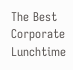The Best Corporate Lunchtime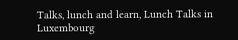Talks, lunch and learn, Lunch Talks in Luxembourg